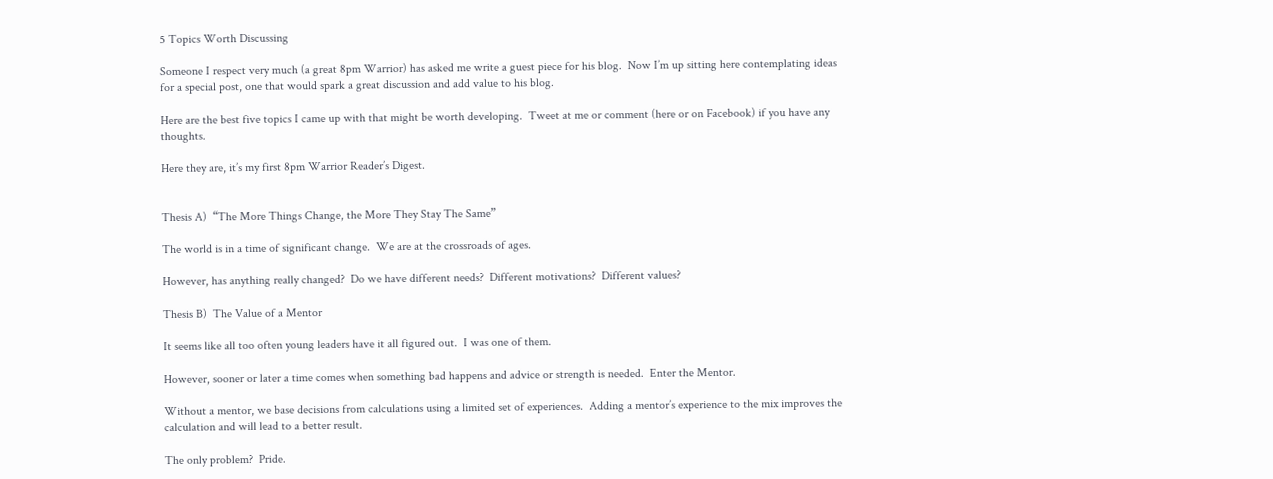5 Topics Worth Discussing

Someone I respect very much (a great 8pm Warrior) has asked me write a guest piece for his blog.  Now I’m up sitting here contemplating ideas for a special post, one that would spark a great discussion and add value to his blog.

Here are the best five topics I came up with that might be worth developing.  Tweet at me or comment (here or on Facebook) if you have any thoughts.

Here they are, it’s my first 8pm Warrior Reader’s Digest.


Thesis A)  “The More Things Change, the More They Stay The Same”

The world is in a time of significant change.  We are at the crossroads of ages.

However, has anything really changed?  Do we have different needs?  Different motivations?  Different values?

Thesis B)  The Value of a Mentor

It seems like all too often young leaders have it all figured out.  I was one of them.

However, sooner or later a time comes when something bad happens and advice or strength is needed.  Enter the Mentor.

Without a mentor, we base decisions from calculations using a limited set of experiences.  Adding a mentor’s experience to the mix improves the calculation and will lead to a better result.

The only problem?  Pride.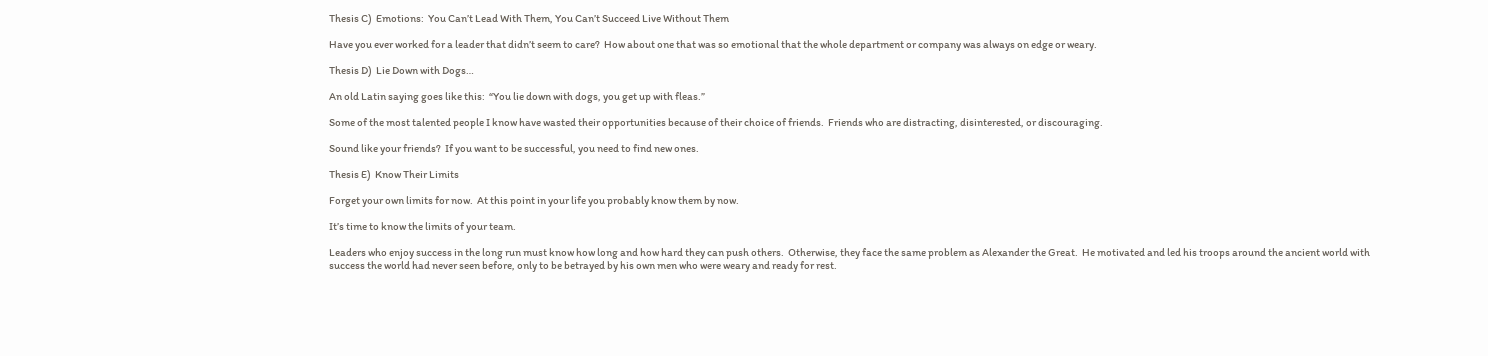Thesis C)  Emotions:  You Can’t Lead With Them, You Can’t Succeed Live Without Them

Have you ever worked for a leader that didn’t seem to care?  How about one that was so emotional that the whole department or company was always on edge or weary.

Thesis D)  Lie Down with Dogs…

An old Latin saying goes like this:  “You lie down with dogs, you get up with fleas.”

Some of the most talented people I know have wasted their opportunities because of their choice of friends.  Friends who are distracting, disinterested, or discouraging.

Sound like your friends?  If you want to be successful, you need to find new ones.

Thesis E)  Know Their Limits

Forget your own limits for now.  At this point in your life you probably know them by now.

It’s time to know the limits of your team.

Leaders who enjoy success in the long run must know how long and how hard they can push others.  Otherwise, they face the same problem as Alexander the Great.  He motivated and led his troops around the ancient world with success the world had never seen before, only to be betrayed by his own men who were weary and ready for rest.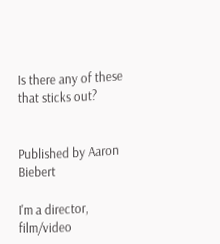Is there any of these that sticks out?


Published by Aaron Biebert

I'm a director, film/video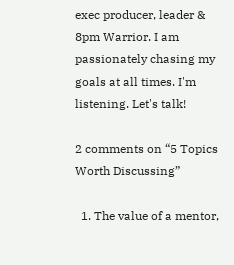exec producer, leader & 8pm Warrior. I am passionately chasing my goals at all times. I'm listening. Let's talk!

2 comments on “5 Topics Worth Discussing”

  1. The value of a mentor,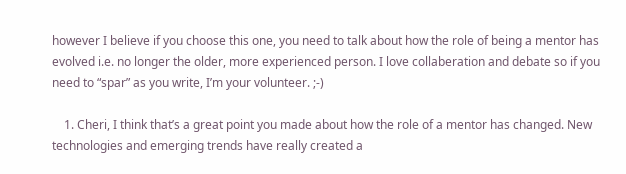however I believe if you choose this one, you need to talk about how the role of being a mentor has evolved i.e. no longer the older, more experienced person. I love collaberation and debate so if you need to “spar” as you write, I’m your volunteer. ;-)

    1. Cheri, I think that’s a great point you made about how the role of a mentor has changed. New technologies and emerging trends have really created a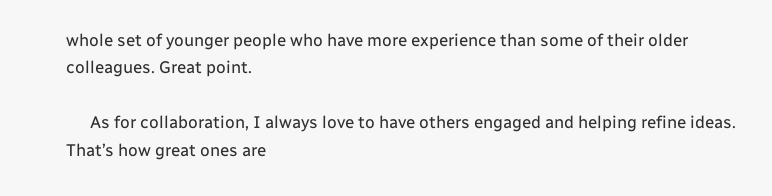whole set of younger people who have more experience than some of their older colleagues. Great point.

      As for collaboration, I always love to have others engaged and helping refine ideas. That’s how great ones are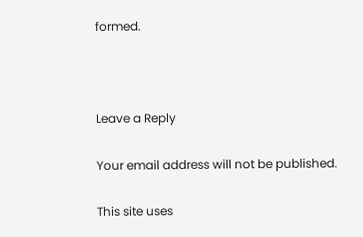formed.



Leave a Reply

Your email address will not be published.

This site uses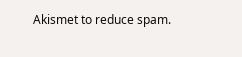Akismet to reduce spam.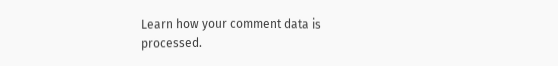Learn how your comment data is processed.